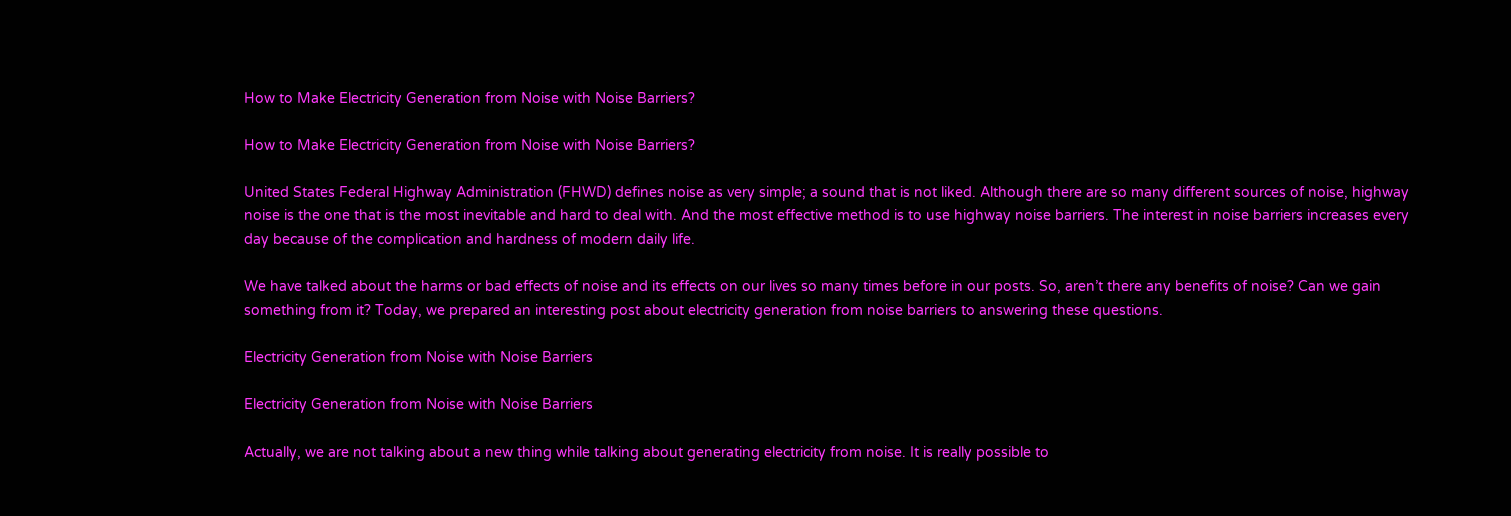How to Make Electricity Generation from Noise with Noise Barriers?

How to Make Electricity Generation from Noise with Noise Barriers?

United States Federal Highway Administration (FHWD) defines noise as very simple; a sound that is not liked. Although there are so many different sources of noise, highway noise is the one that is the most inevitable and hard to deal with. And the most effective method is to use highway noise barriers. The interest in noise barriers increases every day because of the complication and hardness of modern daily life.

We have talked about the harms or bad effects of noise and its effects on our lives so many times before in our posts. So, aren’t there any benefits of noise? Can we gain something from it? Today, we prepared an interesting post about electricity generation from noise barriers to answering these questions.

Electricity Generation from Noise with Noise Barriers

Electricity Generation from Noise with Noise Barriers

Actually, we are not talking about a new thing while talking about generating electricity from noise. It is really possible to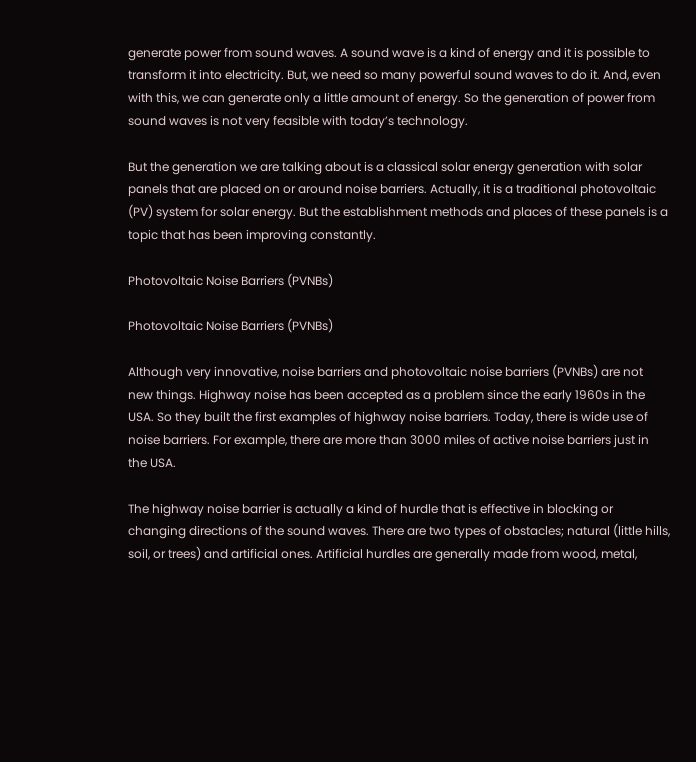generate power from sound waves. A sound wave is a kind of energy and it is possible to transform it into electricity. But, we need so many powerful sound waves to do it. And, even with this, we can generate only a little amount of energy. So the generation of power from sound waves is not very feasible with today’s technology.

But the generation we are talking about is a classical solar energy generation with solar panels that are placed on or around noise barriers. Actually, it is a traditional photovoltaic (PV) system for solar energy. But the establishment methods and places of these panels is a topic that has been improving constantly.

Photovoltaic Noise Barriers (PVNBs)

Photovoltaic Noise Barriers (PVNBs)

Although very innovative, noise barriers and photovoltaic noise barriers (PVNBs) are not new things. Highway noise has been accepted as a problem since the early 1960s in the USA. So they built the first examples of highway noise barriers. Today, there is wide use of noise barriers. For example, there are more than 3000 miles of active noise barriers just in the USA.

The highway noise barrier is actually a kind of hurdle that is effective in blocking or changing directions of the sound waves. There are two types of obstacles; natural (little hills, soil, or trees) and artificial ones. Artificial hurdles are generally made from wood, metal,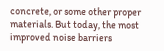concrete, or some other proper materials. But today, the most improved noise barriers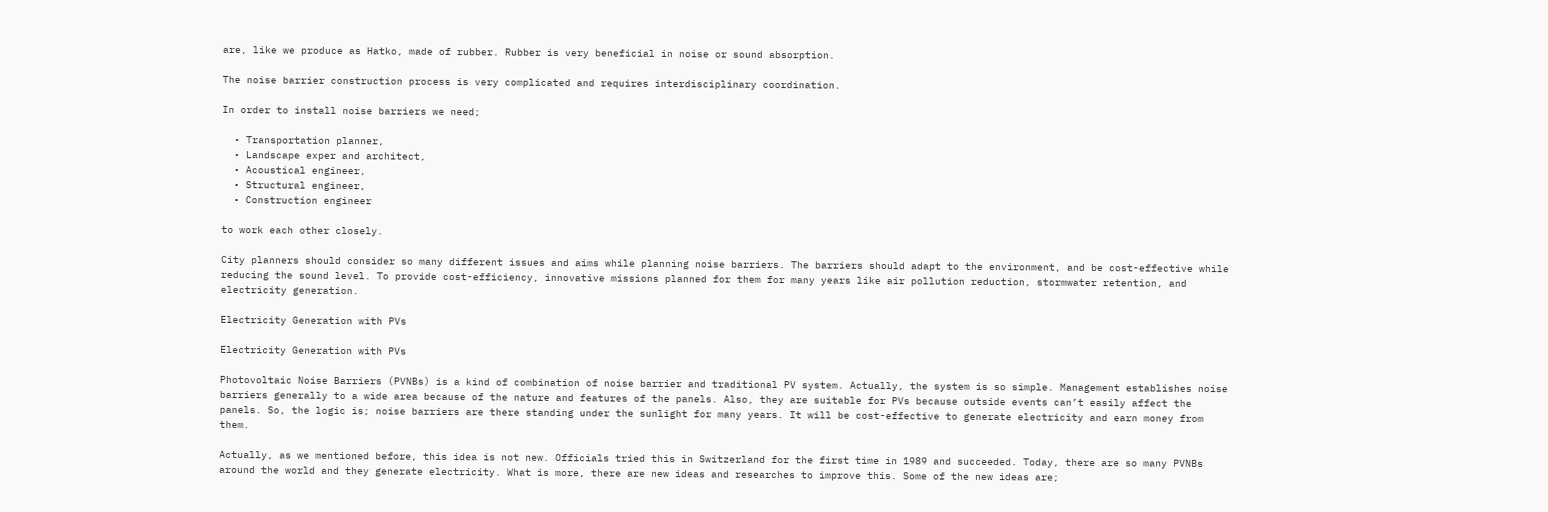are, like we produce as Hatko, made of rubber. Rubber is very beneficial in noise or sound absorption.

The noise barrier construction process is very complicated and requires interdisciplinary coordination.

In order to install noise barriers we need;

  • Transportation planner,
  • Landscape exper and architect,
  • Acoustical engineer,
  • Structural engineer,
  • Construction engineer

to work each other closely.

City planners should consider so many different issues and aims while planning noise barriers. The barriers should adapt to the environment, and be cost-effective while reducing the sound level. To provide cost-efficiency, innovative missions planned for them for many years like air pollution reduction, stormwater retention, and electricity generation.

Electricity Generation with PVs

Electricity Generation with PVs

Photovoltaic Noise Barriers (PVNBs) is a kind of combination of noise barrier and traditional PV system. Actually, the system is so simple. Management establishes noise barriers generally to a wide area because of the nature and features of the panels. Also, they are suitable for PVs because outside events can’t easily affect the panels. So, the logic is; noise barriers are there standing under the sunlight for many years. It will be cost-effective to generate electricity and earn money from them.

Actually, as we mentioned before, this idea is not new. Officials tried this in Switzerland for the first time in 1989 and succeeded. Today, there are so many PVNBs around the world and they generate electricity. What is more, there are new ideas and researches to improve this. Some of the new ideas are;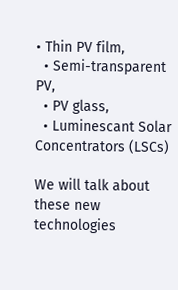• Thin PV film,
  • Semi-transparent PV,
  • PV glass,
  • Luminescant Solar Concentrators (LSCs)

We will talk about these new technologies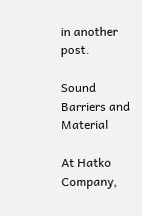in another post.

Sound Barriers and Material

At Hatko Company,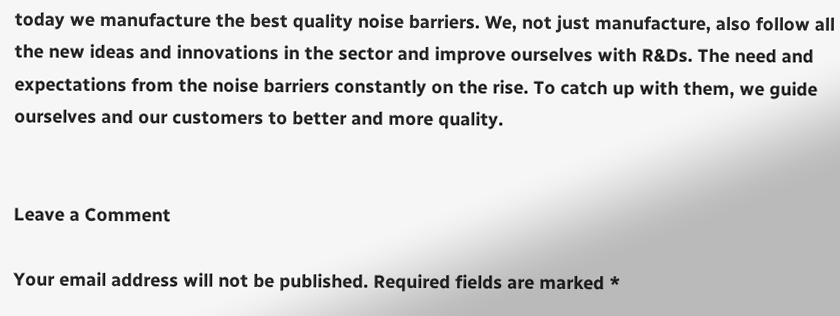today we manufacture the best quality noise barriers. We, not just manufacture, also follow all the new ideas and innovations in the sector and improve ourselves with R&Ds. The need and expectations from the noise barriers constantly on the rise. To catch up with them, we guide ourselves and our customers to better and more quality.


Leave a Comment

Your email address will not be published. Required fields are marked *